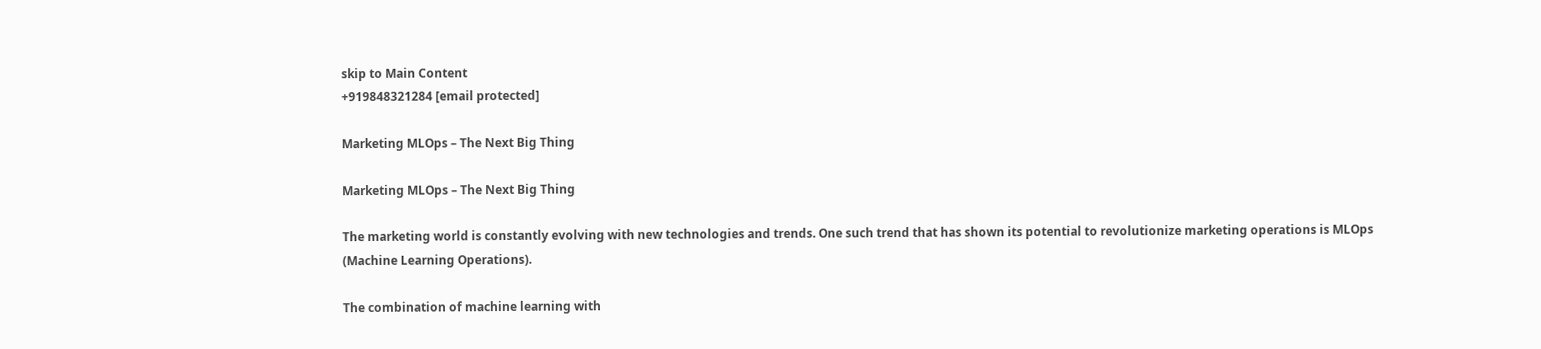skip to Main Content
+919848321284 [email protected]

Marketing MLOps – The Next Big Thing

Marketing MLOps – The Next Big Thing

The marketing world is constantly evolving with new technologies and trends. One such trend that has shown its potential to revolutionize marketing operations is MLOps (Machine Learning Operations).

The combination of machine learning with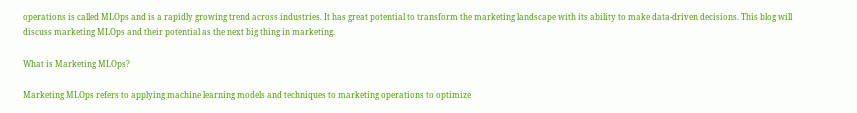operations is called MLOps and is a rapidly growing trend across industries. It has great potential to transform the marketing landscape with its ability to make data-driven decisions. This blog will discuss marketing MLOps and their potential as the next big thing in marketing.

What is Marketing MLOps?

Marketing MLOps refers to applying machine learning models and techniques to marketing operations to optimize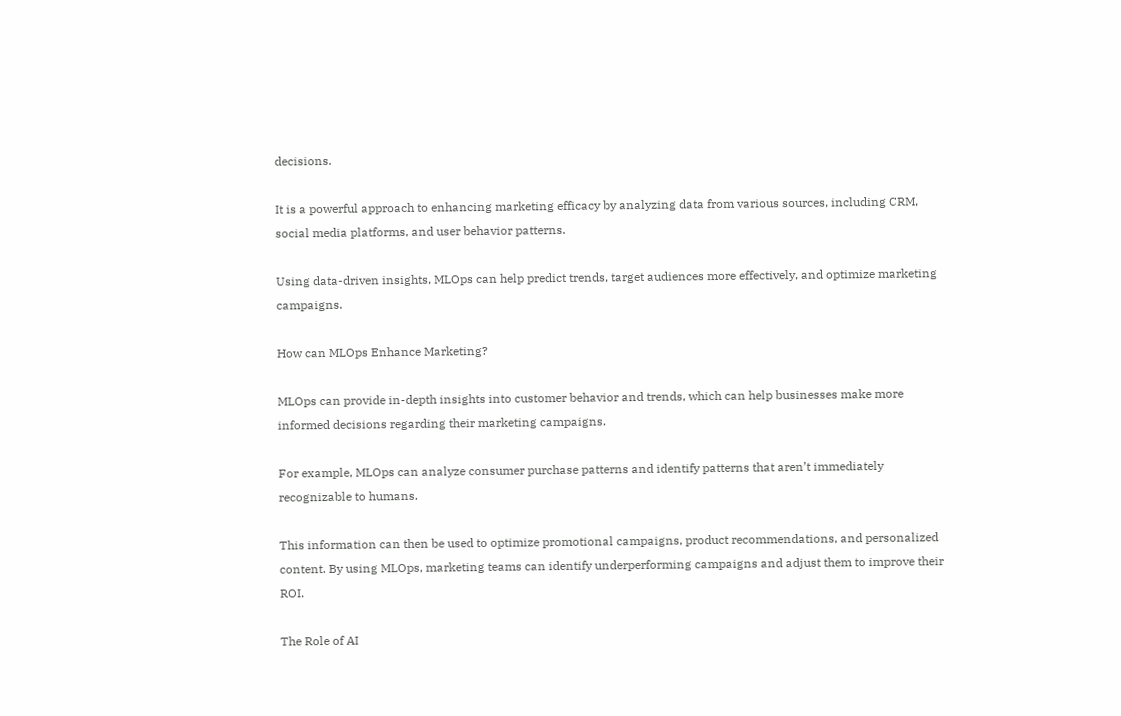decisions.

It is a powerful approach to enhancing marketing efficacy by analyzing data from various sources, including CRM, social media platforms, and user behavior patterns.

Using data-driven insights, MLOps can help predict trends, target audiences more effectively, and optimize marketing campaigns.

How can MLOps Enhance Marketing?

MLOps can provide in-depth insights into customer behavior and trends, which can help businesses make more informed decisions regarding their marketing campaigns.

For example, MLOps can analyze consumer purchase patterns and identify patterns that aren’t immediately recognizable to humans.

This information can then be used to optimize promotional campaigns, product recommendations, and personalized content. By using MLOps, marketing teams can identify underperforming campaigns and adjust them to improve their ROI.

The Role of AI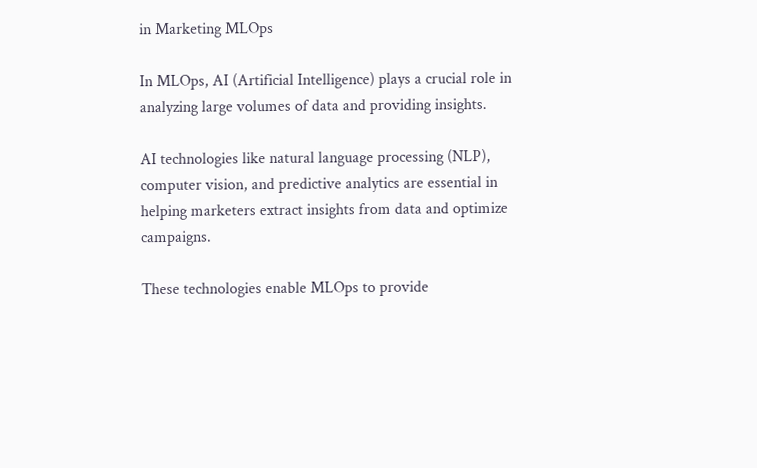in Marketing MLOps

In MLOps, AI (Artificial Intelligence) plays a crucial role in analyzing large volumes of data and providing insights.

AI technologies like natural language processing (NLP), computer vision, and predictive analytics are essential in helping marketers extract insights from data and optimize campaigns.

These technologies enable MLOps to provide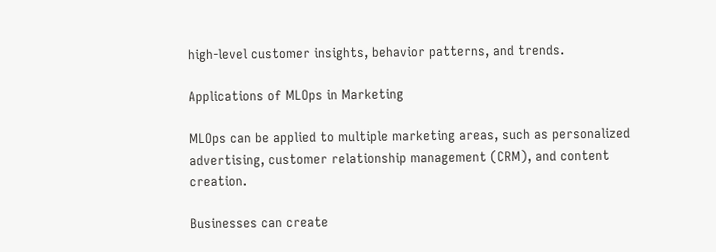high-level customer insights, behavior patterns, and trends.

Applications of MLOps in Marketing

MLOps can be applied to multiple marketing areas, such as personalized advertising, customer relationship management (CRM), and content creation.

Businesses can create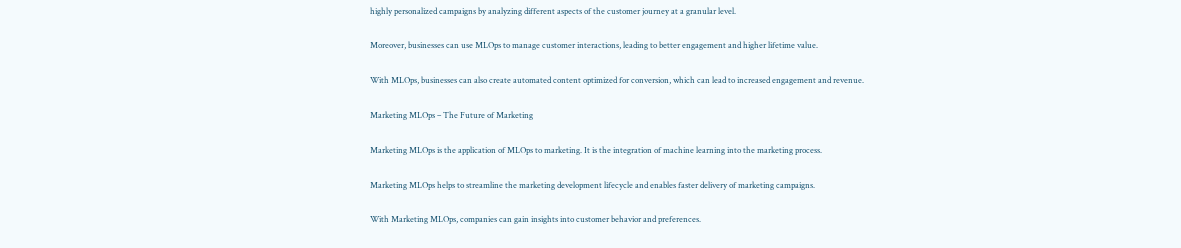highly personalized campaigns by analyzing different aspects of the customer journey at a granular level.

Moreover, businesses can use MLOps to manage customer interactions, leading to better engagement and higher lifetime value.

With MLOps, businesses can also create automated content optimized for conversion, which can lead to increased engagement and revenue.

Marketing MLOps – The Future of Marketing

Marketing MLOps is the application of MLOps to marketing. It is the integration of machine learning into the marketing process.

Marketing MLOps helps to streamline the marketing development lifecycle and enables faster delivery of marketing campaigns.

With Marketing MLOps, companies can gain insights into customer behavior and preferences.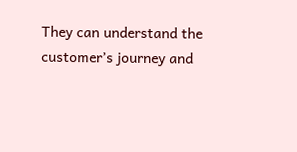They can understand the customer’s journey and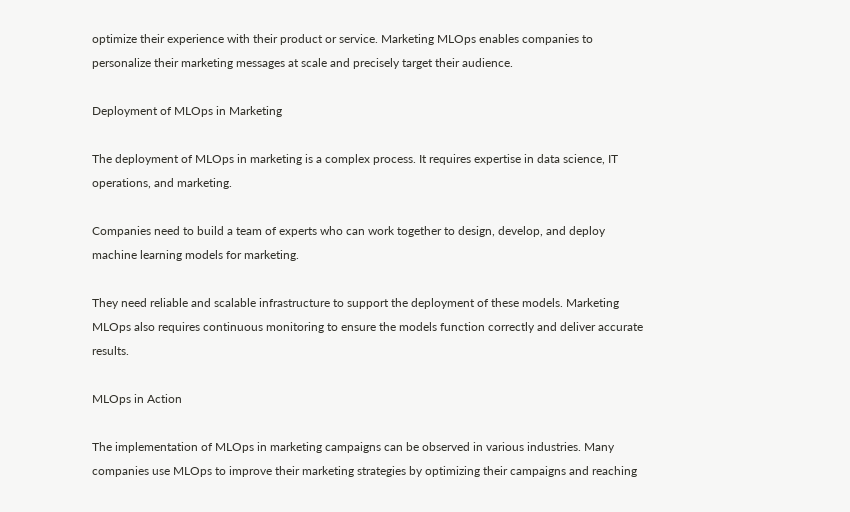optimize their experience with their product or service. Marketing MLOps enables companies to personalize their marketing messages at scale and precisely target their audience.

Deployment of MLOps in Marketing

The deployment of MLOps in marketing is a complex process. It requires expertise in data science, IT operations, and marketing.

Companies need to build a team of experts who can work together to design, develop, and deploy machine learning models for marketing.

They need reliable and scalable infrastructure to support the deployment of these models. Marketing MLOps also requires continuous monitoring to ensure the models function correctly and deliver accurate results.

MLOps in Action

The implementation of MLOps in marketing campaigns can be observed in various industries. Many companies use MLOps to improve their marketing strategies by optimizing their campaigns and reaching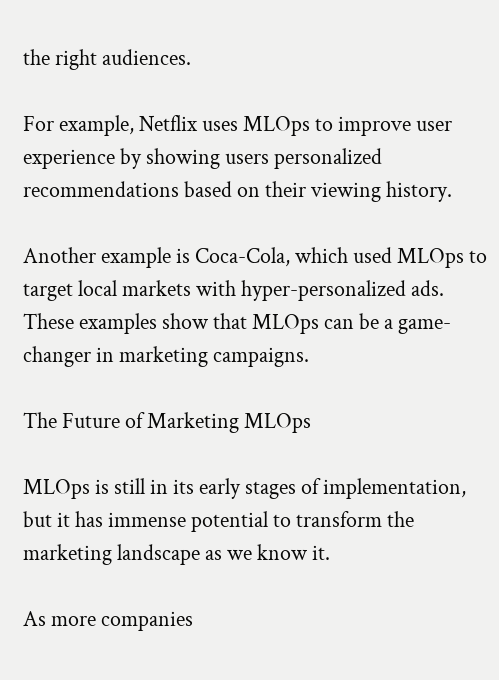the right audiences.

For example, Netflix uses MLOps to improve user experience by showing users personalized recommendations based on their viewing history.

Another example is Coca-Cola, which used MLOps to target local markets with hyper-personalized ads. These examples show that MLOps can be a game-changer in marketing campaigns.

The Future of Marketing MLOps

MLOps is still in its early stages of implementation, but it has immense potential to transform the marketing landscape as we know it.

As more companies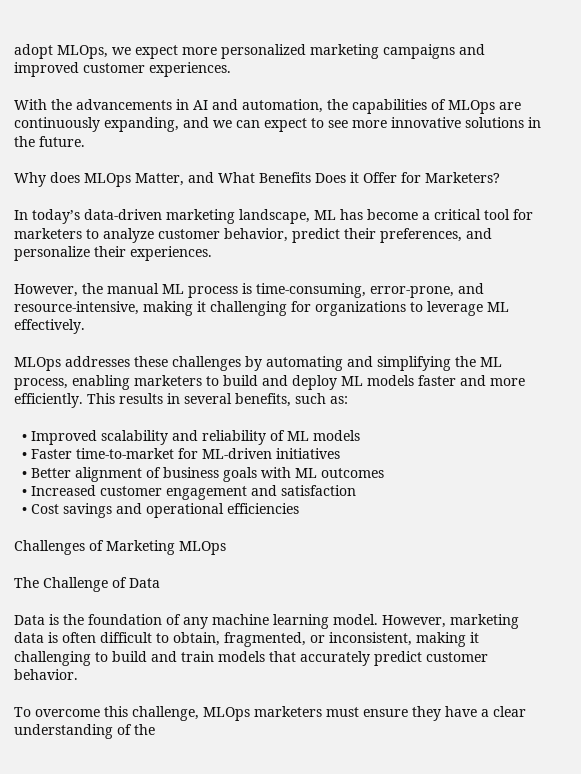adopt MLOps, we expect more personalized marketing campaigns and improved customer experiences.

With the advancements in AI and automation, the capabilities of MLOps are continuously expanding, and we can expect to see more innovative solutions in the future.

Why does MLOps Matter, and What Benefits Does it Offer for Marketers?

In today’s data-driven marketing landscape, ML has become a critical tool for marketers to analyze customer behavior, predict their preferences, and personalize their experiences.

However, the manual ML process is time-consuming, error-prone, and resource-intensive, making it challenging for organizations to leverage ML effectively.

MLOps addresses these challenges by automating and simplifying the ML process, enabling marketers to build and deploy ML models faster and more efficiently. This results in several benefits, such as:

  • Improved scalability and reliability of ML models
  • Faster time-to-market for ML-driven initiatives
  • Better alignment of business goals with ML outcomes
  • Increased customer engagement and satisfaction
  • Cost savings and operational efficiencies

Challenges of Marketing MLOps

The Challenge of Data

Data is the foundation of any machine learning model. However, marketing data is often difficult to obtain, fragmented, or inconsistent, making it challenging to build and train models that accurately predict customer behavior.

To overcome this challenge, MLOps marketers must ensure they have a clear understanding of the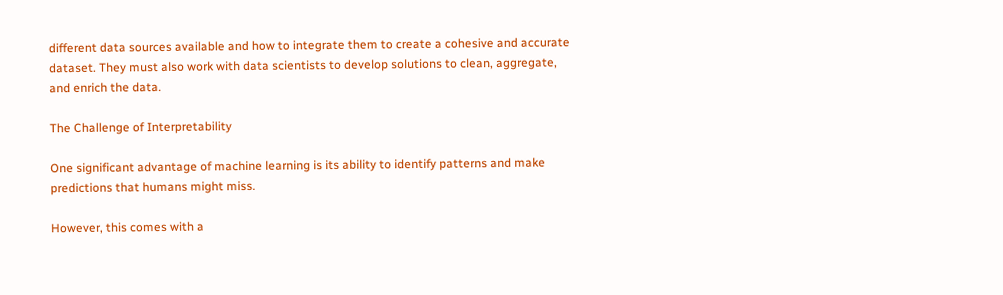different data sources available and how to integrate them to create a cohesive and accurate dataset. They must also work with data scientists to develop solutions to clean, aggregate, and enrich the data.

The Challenge of Interpretability

One significant advantage of machine learning is its ability to identify patterns and make predictions that humans might miss.

However, this comes with a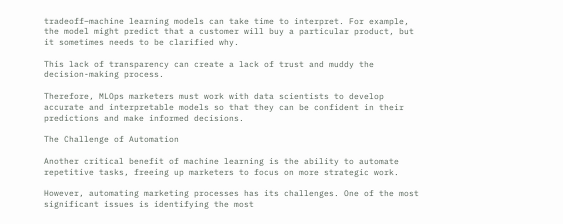tradeoff–machine learning models can take time to interpret. For example, the model might predict that a customer will buy a particular product, but it sometimes needs to be clarified why.

This lack of transparency can create a lack of trust and muddy the decision-making process.

Therefore, MLOps marketers must work with data scientists to develop accurate and interpretable models so that they can be confident in their predictions and make informed decisions.

The Challenge of Automation

Another critical benefit of machine learning is the ability to automate repetitive tasks, freeing up marketers to focus on more strategic work.

However, automating marketing processes has its challenges. One of the most significant issues is identifying the most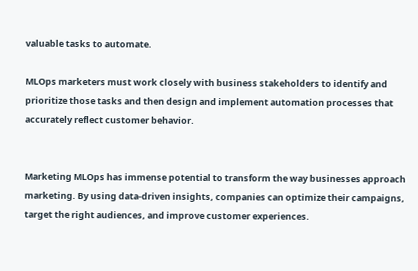valuable tasks to automate.

MLOps marketers must work closely with business stakeholders to identify and prioritize those tasks and then design and implement automation processes that accurately reflect customer behavior.


Marketing MLOps has immense potential to transform the way businesses approach marketing. By using data-driven insights, companies can optimize their campaigns, target the right audiences, and improve customer experiences.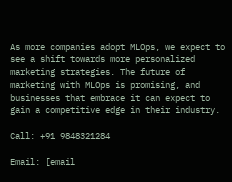As more companies adopt MLOps, we expect to see a shift towards more personalized marketing strategies. The future of marketing with MLOps is promising, and businesses that embrace it can expect to gain a competitive edge in their industry.

Call: +91 9848321284

Email: [email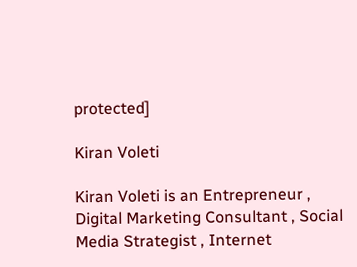protected]

Kiran Voleti

Kiran Voleti is an Entrepreneur , Digital Marketing Consultant , Social Media Strategist , Internet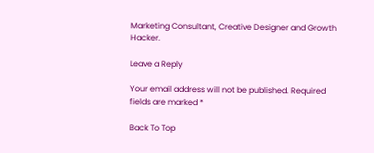Marketing Consultant, Creative Designer and Growth Hacker.

Leave a Reply

Your email address will not be published. Required fields are marked *

Back To Top